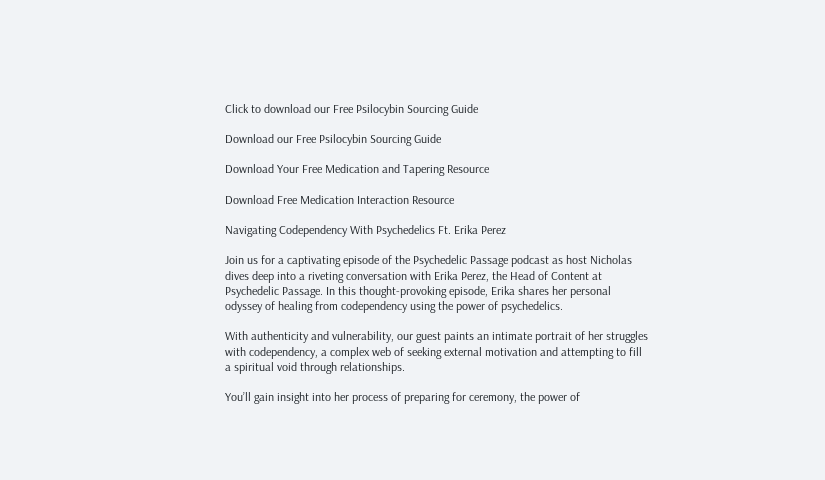Click to download our Free Psilocybin Sourcing Guide

Download our Free Psilocybin Sourcing Guide

Download Your Free Medication and Tapering Resource

Download Free Medication Interaction Resource

Navigating Codependency With Psychedelics Ft. Erika Perez

Join us for a captivating episode of the Psychedelic Passage podcast as host Nicholas dives deep into a riveting conversation with Erika Perez, the Head of Content at Psychedelic Passage. In this thought-provoking episode, Erika shares her personal odyssey of healing from codependency using the power of psychedelics.

With authenticity and vulnerability, our guest paints an intimate portrait of her struggles with codependency, a complex web of seeking external motivation and attempting to fill a spiritual void through relationships.

You’ll gain insight into her process of preparing for ceremony, the power of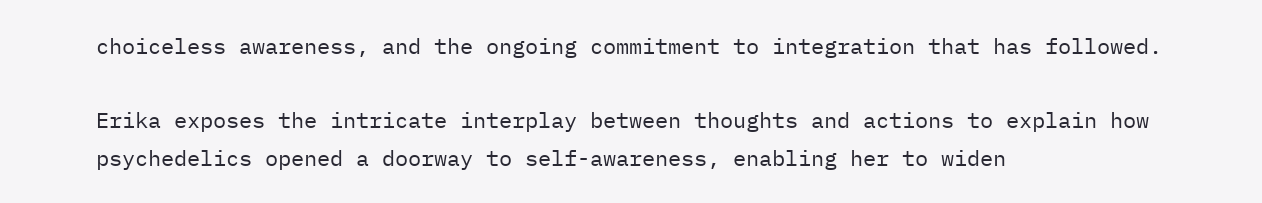choiceless awareness, and the ongoing commitment to integration that has followed.

Erika exposes the intricate interplay between thoughts and actions to explain how psychedelics opened a doorway to self-awareness, enabling her to widen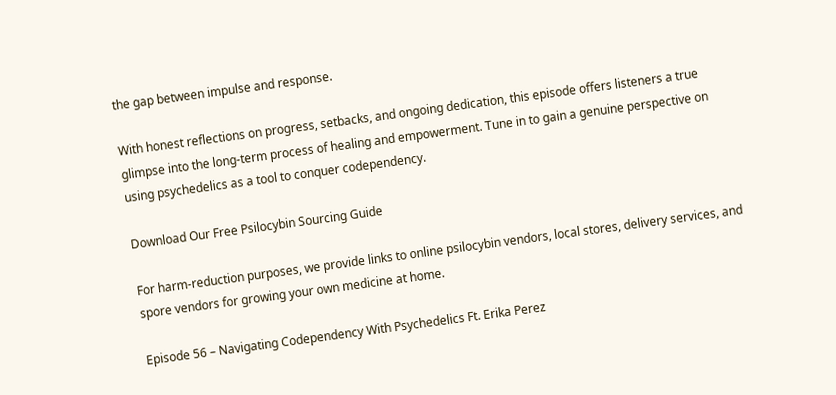the gap between impulse and response.

With honest reflections on progress, setbacks, and ongoing dedication, this episode offers listeners a true glimpse into the long-term process of healing and empowerment. Tune in to gain a genuine perspective on using psychedelics as a tool to conquer codependency.

Download Our Free Psilocybin Sourcing Guide

For harm-reduction purposes, we provide links to online psilocybin vendors, local stores, delivery services, and spore vendors for growing your own medicine at home.

Episode 56 – Navigating Codependency With Psychedelics Ft. Erika Perez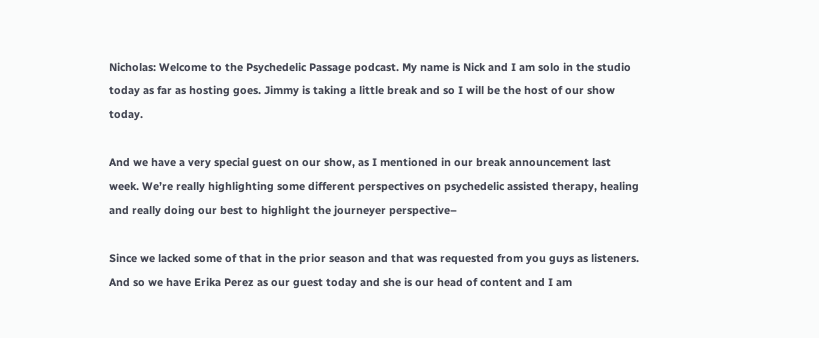Nicholas: Welcome to the Psychedelic Passage podcast. My name is Nick and I am solo in the studio today as far as hosting goes. Jimmy is taking a little break and so I will be the host of our show today.

And we have a very special guest on our show, as I mentioned in our break announcement last week. We’re really highlighting some different perspectives on psychedelic assisted therapy, healing and really doing our best to highlight the journeyer perspective–

Since we lacked some of that in the prior season and that was requested from you guys as listeners. And so we have Erika Perez as our guest today and she is our head of content and I am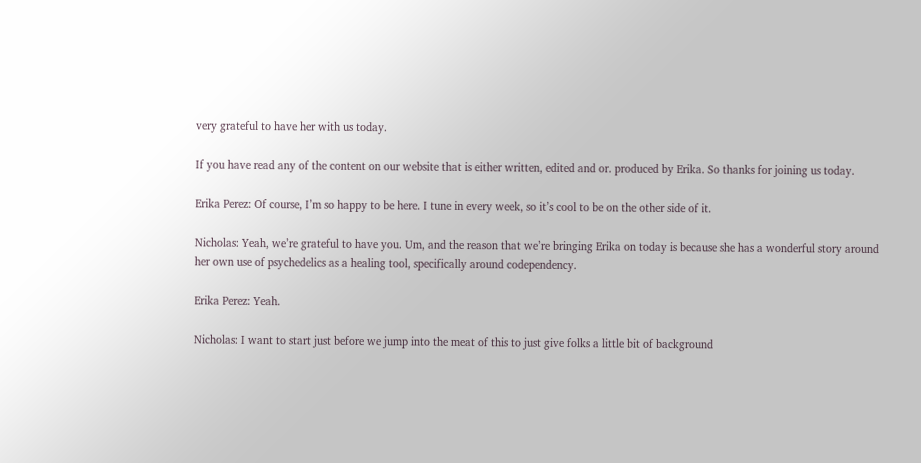very grateful to have her with us today.

If you have read any of the content on our website that is either written, edited and or. produced by Erika. So thanks for joining us today.

Erika Perez: Of course, I’m so happy to be here. I tune in every week, so it’s cool to be on the other side of it.

Nicholas: Yeah, we’re grateful to have you. Um, and the reason that we’re bringing Erika on today is because she has a wonderful story around her own use of psychedelics as a healing tool, specifically around codependency.

Erika Perez: Yeah.

Nicholas: I want to start just before we jump into the meat of this to just give folks a little bit of background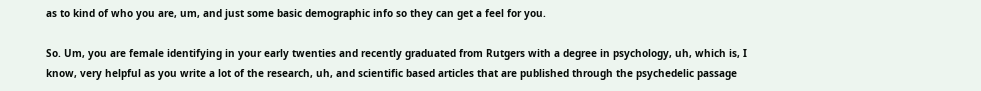as to kind of who you are, um, and just some basic demographic info so they can get a feel for you.

So. Um, you are female identifying in your early twenties and recently graduated from Rutgers with a degree in psychology, uh, which is, I know, very helpful as you write a lot of the research, uh, and scientific based articles that are published through the psychedelic passage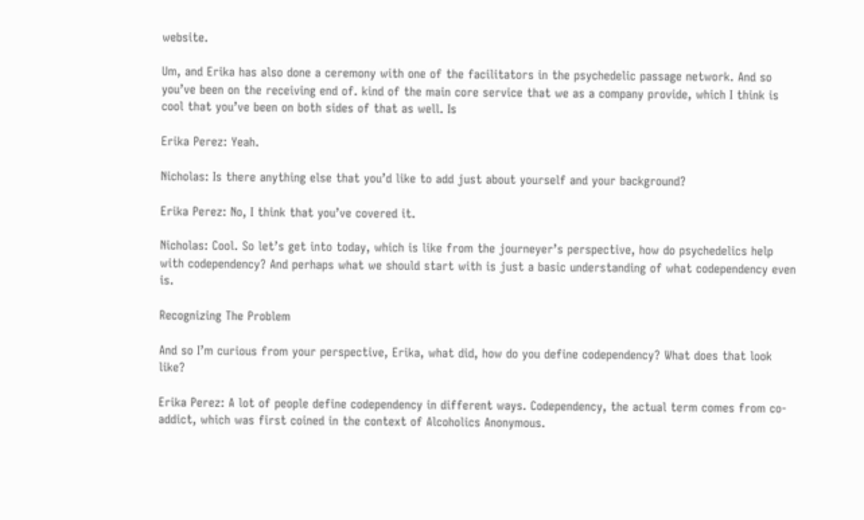website.

Um, and Erika has also done a ceremony with one of the facilitators in the psychedelic passage network. And so you’ve been on the receiving end of. kind of the main core service that we as a company provide, which I think is cool that you’ve been on both sides of that as well. Is

Erika Perez: Yeah.

Nicholas: Is there anything else that you’d like to add just about yourself and your background?

Erika Perez: No, I think that you’ve covered it.

Nicholas: Cool. So let’s get into today, which is like from the journeyer’s perspective, how do psychedelics help with codependency? And perhaps what we should start with is just a basic understanding of what codependency even is.

Recognizing The Problem

And so I’m curious from your perspective, Erika, what did, how do you define codependency? What does that look like?

Erika Perez: A lot of people define codependency in different ways. Codependency, the actual term comes from co-addict, which was first coined in the context of Alcoholics Anonymous.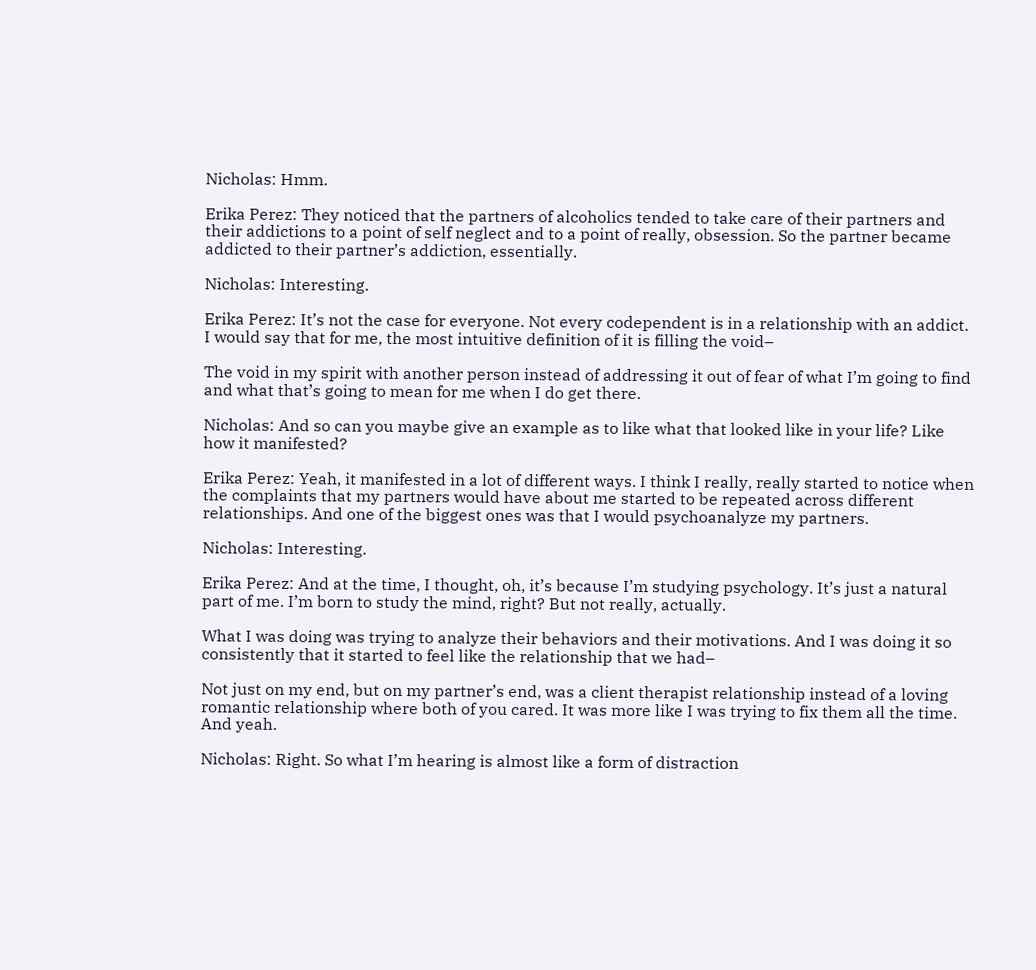Nicholas: Hmm.

Erika Perez: They noticed that the partners of alcoholics tended to take care of their partners and their addictions to a point of self neglect and to a point of really, obsession. So the partner became addicted to their partner’s addiction, essentially.

Nicholas: Interesting.

Erika Perez: It’s not the case for everyone. Not every codependent is in a relationship with an addict. I would say that for me, the most intuitive definition of it is filling the void–

The void in my spirit with another person instead of addressing it out of fear of what I’m going to find and what that’s going to mean for me when I do get there.

Nicholas: And so can you maybe give an example as to like what that looked like in your life? Like how it manifested?

Erika Perez: Yeah, it manifested in a lot of different ways. I think I really, really started to notice when the complaints that my partners would have about me started to be repeated across different relationships. And one of the biggest ones was that I would psychoanalyze my partners.

Nicholas: Interesting.

Erika Perez: And at the time, I thought, oh, it’s because I’m studying psychology. It’s just a natural part of me. I’m born to study the mind, right? But not really, actually.

What I was doing was trying to analyze their behaviors and their motivations. And I was doing it so consistently that it started to feel like the relationship that we had–

Not just on my end, but on my partner’s end, was a client therapist relationship instead of a loving romantic relationship where both of you cared. It was more like I was trying to fix them all the time. And yeah.

Nicholas: Right. So what I’m hearing is almost like a form of distraction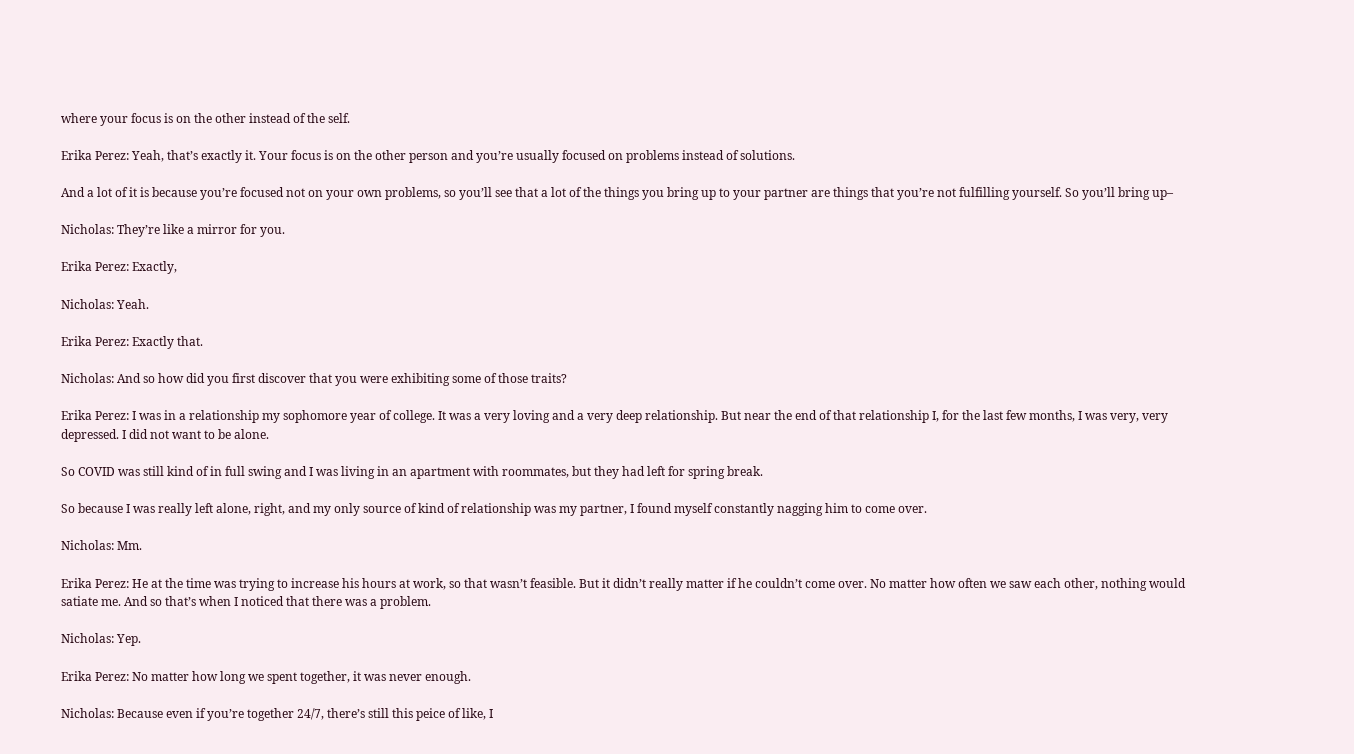where your focus is on the other instead of the self.

Erika Perez: Yeah, that’s exactly it. Your focus is on the other person and you’re usually focused on problems instead of solutions.

And a lot of it is because you’re focused not on your own problems, so you’ll see that a lot of the things you bring up to your partner are things that you’re not fulfilling yourself. So you’ll bring up–

Nicholas: They’re like a mirror for you.

Erika Perez: Exactly,

Nicholas: Yeah.

Erika Perez: Exactly that.

Nicholas: And so how did you first discover that you were exhibiting some of those traits?

Erika Perez: I was in a relationship my sophomore year of college. It was a very loving and a very deep relationship. But near the end of that relationship I, for the last few months, I was very, very depressed. I did not want to be alone.

So COVID was still kind of in full swing and I was living in an apartment with roommates, but they had left for spring break.

So because I was really left alone, right, and my only source of kind of relationship was my partner, I found myself constantly nagging him to come over.

Nicholas: Mm.

Erika Perez: He at the time was trying to increase his hours at work, so that wasn’t feasible. But it didn’t really matter if he couldn’t come over. No matter how often we saw each other, nothing would satiate me. And so that’s when I noticed that there was a problem.

Nicholas: Yep.

Erika Perez: No matter how long we spent together, it was never enough.

Nicholas: Because even if you’re together 24/7, there’s still this peice of like, I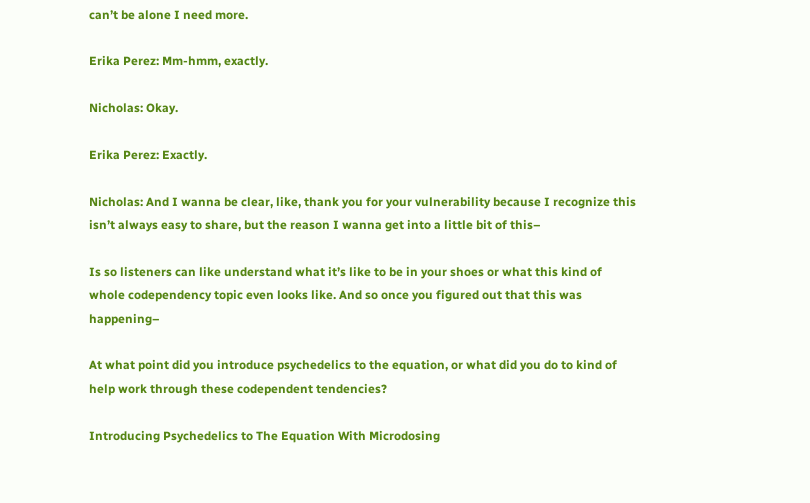can’t be alone I need more.

Erika Perez: Mm-hmm, exactly.

Nicholas: Okay.

Erika Perez: Exactly.

Nicholas: And I wanna be clear, like, thank you for your vulnerability because I recognize this isn’t always easy to share, but the reason I wanna get into a little bit of this–

Is so listeners can like understand what it’s like to be in your shoes or what this kind of whole codependency topic even looks like. And so once you figured out that this was happening–

At what point did you introduce psychedelics to the equation, or what did you do to kind of help work through these codependent tendencies?

Introducing Psychedelics to The Equation With Microdosing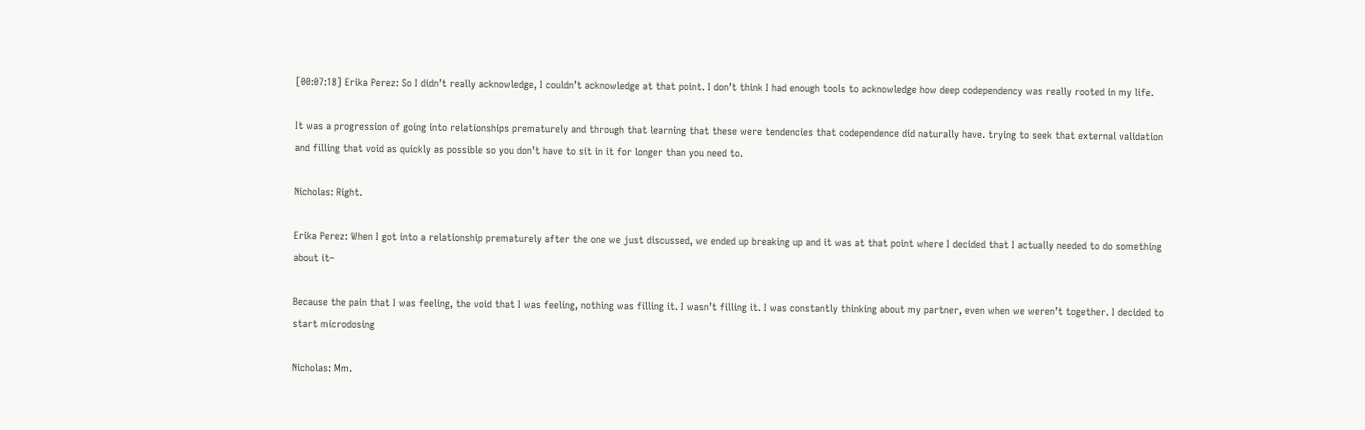[00:07:18] Erika Perez: So I didn’t really acknowledge, I couldn’t acknowledge at that point. I don’t think I had enough tools to acknowledge how deep codependency was really rooted in my life.

It was a progression of going into relationships prematurely and through that learning that these were tendencies that codependence did naturally have. trying to seek that external validation and filling that void as quickly as possible so you don’t have to sit in it for longer than you need to.

Nicholas: Right.

Erika Perez: When I got into a relationship prematurely after the one we just discussed, we ended up breaking up and it was at that point where I decided that I actually needed to do something about it–

Because the pain that I was feeling, the void that I was feeling, nothing was filling it. I wasn’t filling it. I was constantly thinking about my partner, even when we weren’t together. I decided to start microdosing

Nicholas: Mm.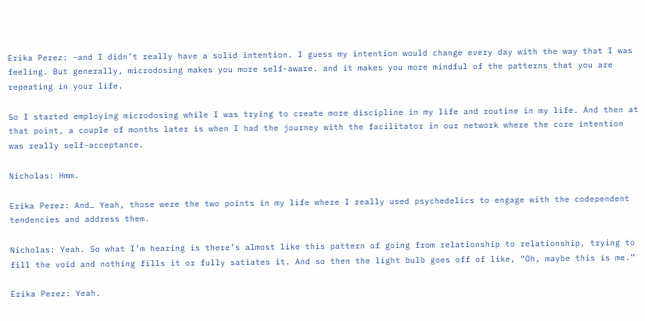Erika Perez: -and I didn’t really have a solid intention. I guess my intention would change every day with the way that I was feeling. But generally, microdosing makes you more self-aware. and it makes you more mindful of the patterns that you are repeating in your life.

So I started employing microdosing while I was trying to create more discipline in my life and routine in my life. And then at that point, a couple of months later is when I had the journey with the facilitator in our network where the core intention was really self-acceptance.

Nicholas: Hmm.

Erika Perez: And… Yeah, those were the two points in my life where I really used psychedelics to engage with the codependent tendencies and address them.

Nicholas: Yeah. So what I’m hearing is there’s almost like this pattern of going from relationship to relationship, trying to fill the void and nothing fills it or fully satiates it. And so then the light bulb goes off of like, “Oh, maybe this is me.”

Erika Perez: Yeah.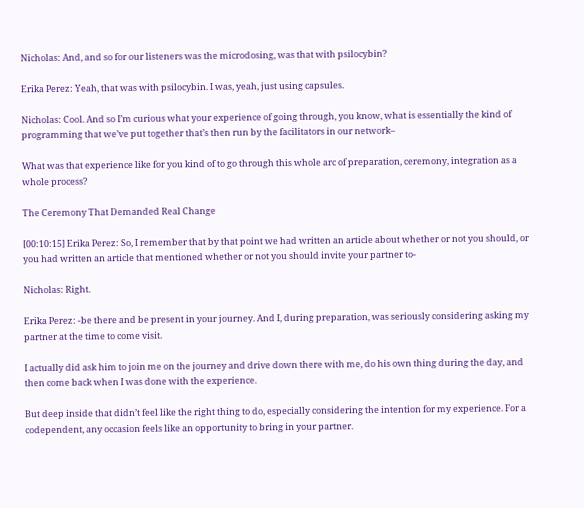Nicholas: And, and so for our listeners was the microdosing, was that with psilocybin?

Erika Perez: Yeah, that was with psilocybin. I was, yeah, just using capsules.

Nicholas: Cool. And so I’m curious what your experience of going through, you know, what is essentially the kind of programming that we’ve put together that’s then run by the facilitators in our network–

What was that experience like for you kind of to go through this whole arc of preparation, ceremony, integration as a whole process?

The Ceremony That Demanded Real Change

[00:10:15] Erika Perez: So, I remember that by that point we had written an article about whether or not you should, or you had written an article that mentioned whether or not you should invite your partner to-

Nicholas: Right.

Erika Perez: -be there and be present in your journey. And I, during preparation, was seriously considering asking my partner at the time to come visit.

I actually did ask him to join me on the journey and drive down there with me, do his own thing during the day, and then come back when I was done with the experience.

But deep inside that didn’t feel like the right thing to do, especially considering the intention for my experience. For a codependent, any occasion feels like an opportunity to bring in your partner.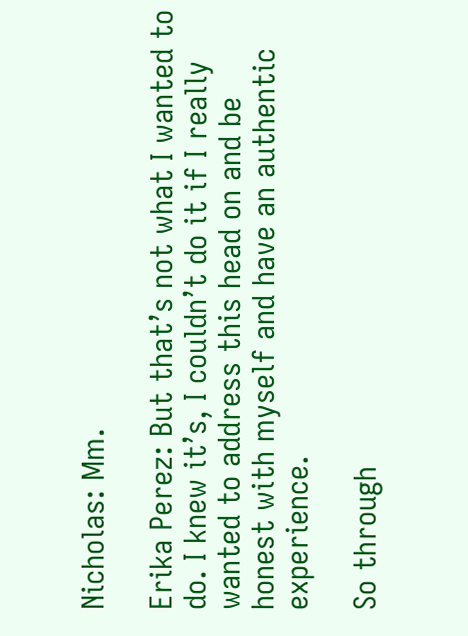Nicholas: Mm.

Erika Perez: But that’s not what I wanted to do. I knew it’s, I couldn’t do it if I really wanted to address this head on and be honest with myself and have an authentic experience.

So through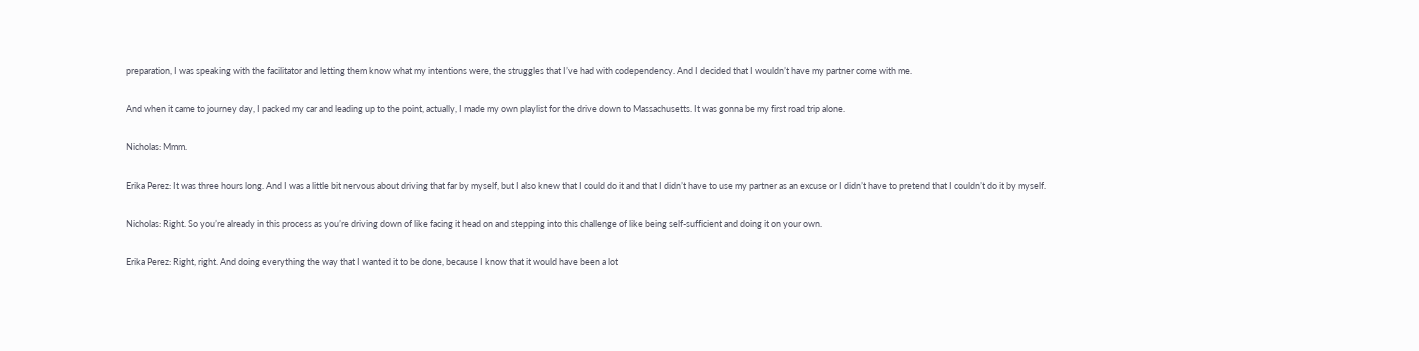preparation, I was speaking with the facilitator and letting them know what my intentions were, the struggles that I’ve had with codependency. And I decided that I wouldn’t have my partner come with me.

And when it came to journey day, I packed my car and leading up to the point, actually, I made my own playlist for the drive down to Massachusetts. It was gonna be my first road trip alone.

Nicholas: Mmm.

Erika Perez: It was three hours long. And I was a little bit nervous about driving that far by myself, but I also knew that I could do it and that I didn’t have to use my partner as an excuse or I didn’t have to pretend that I couldn’t do it by myself.

Nicholas: Right. So you’re already in this process as you’re driving down of like facing it head on and stepping into this challenge of like being self-sufficient and doing it on your own.

Erika Perez: Right, right. And doing everything the way that I wanted it to be done, because I know that it would have been a lot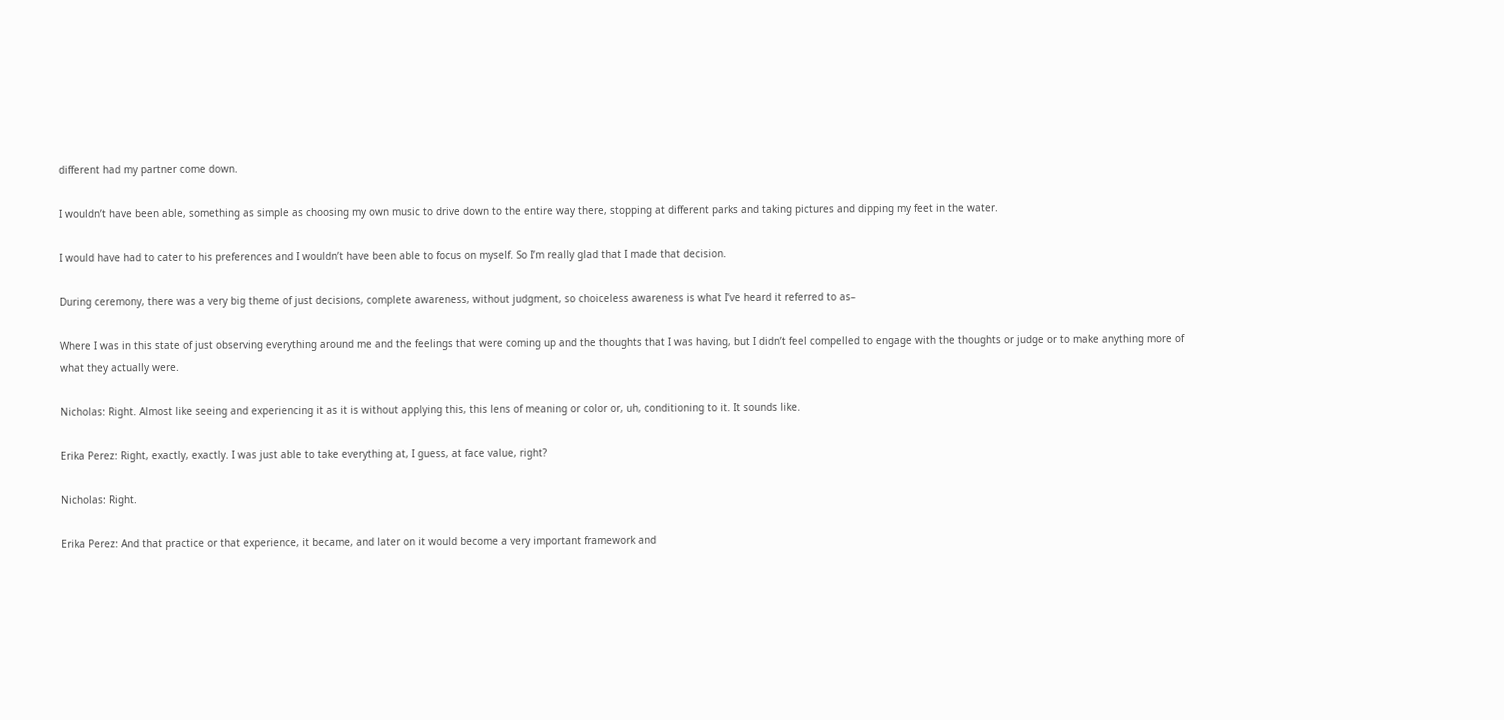different had my partner come down.

I wouldn’t have been able, something as simple as choosing my own music to drive down to the entire way there, stopping at different parks and taking pictures and dipping my feet in the water.

I would have had to cater to his preferences and I wouldn’t have been able to focus on myself. So I’m really glad that I made that decision.

During ceremony, there was a very big theme of just decisions, complete awareness, without judgment, so choiceless awareness is what I’ve heard it referred to as–

Where I was in this state of just observing everything around me and the feelings that were coming up and the thoughts that I was having, but I didn’t feel compelled to engage with the thoughts or judge or to make anything more of what they actually were.

Nicholas: Right. Almost like seeing and experiencing it as it is without applying this, this lens of meaning or color or, uh, conditioning to it. It sounds like.

Erika Perez: Right, exactly, exactly. I was just able to take everything at, I guess, at face value, right?

Nicholas: Right.

Erika Perez: And that practice or that experience, it became, and later on it would become a very important framework and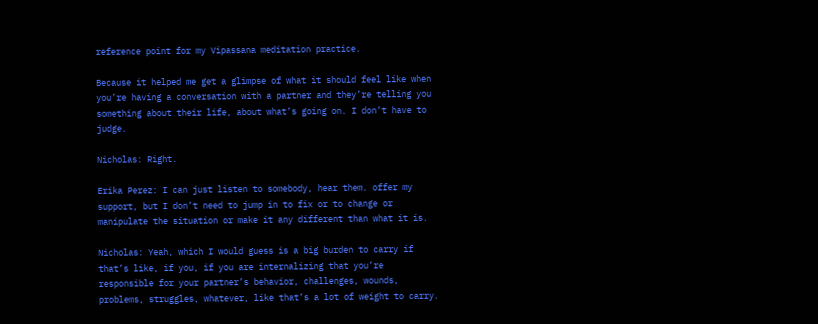reference point for my Vipassana meditation practice.

Because it helped me get a glimpse of what it should feel like when you’re having a conversation with a partner and they’re telling you something about their life, about what’s going on. I don’t have to judge.

Nicholas: Right.

Erika Perez: I can just listen to somebody, hear them. offer my support, but I don’t need to jump in to fix or to change or manipulate the situation or make it any different than what it is.

Nicholas: Yeah, which I would guess is a big burden to carry if that’s like, if you, if you are internalizing that you’re responsible for your partner’s behavior, challenges, wounds, problems, struggles, whatever, like that’s a lot of weight to carry.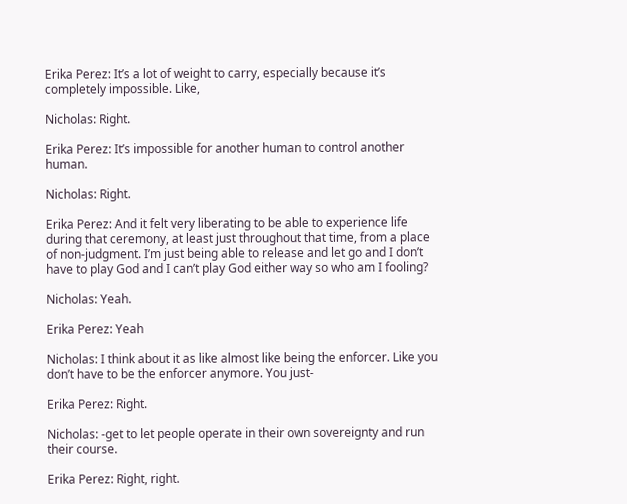Erika Perez: It’s a lot of weight to carry, especially because it’s completely impossible. Like,

Nicholas: Right.

Erika Perez: It’s impossible for another human to control another human.

Nicholas: Right.

Erika Perez: And it felt very liberating to be able to experience life during that ceremony, at least just throughout that time, from a place of non-judgment. I’m just being able to release and let go and I don’t have to play God and I can’t play God either way so who am I fooling?

Nicholas: Yeah.

Erika Perez: Yeah

Nicholas: I think about it as like almost like being the enforcer. Like you don’t have to be the enforcer anymore. You just-

Erika Perez: Right.

Nicholas: -get to let people operate in their own sovereignty and run their course.

Erika Perez: Right, right.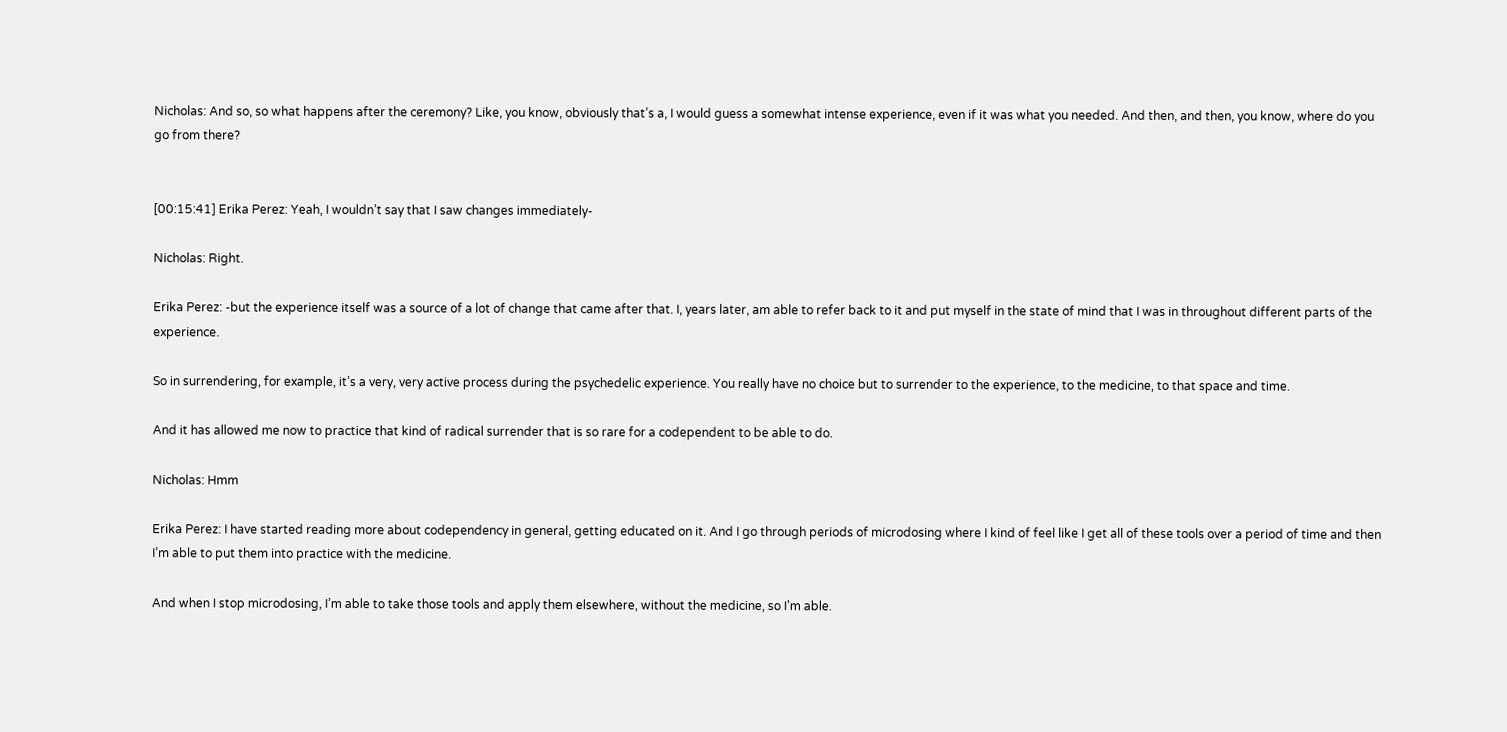Nicholas: And so, so what happens after the ceremony? Like, you know, obviously that’s a, I would guess a somewhat intense experience, even if it was what you needed. And then, and then, you know, where do you go from there?


[00:15:41] Erika Perez: Yeah, I wouldn’t say that I saw changes immediately-

Nicholas: Right.

Erika Perez: -but the experience itself was a source of a lot of change that came after that. I, years later, am able to refer back to it and put myself in the state of mind that I was in throughout different parts of the experience.

So in surrendering, for example, it’s a very, very active process during the psychedelic experience. You really have no choice but to surrender to the experience, to the medicine, to that space and time.

And it has allowed me now to practice that kind of radical surrender that is so rare for a codependent to be able to do.

Nicholas: Hmm

Erika Perez: I have started reading more about codependency in general, getting educated on it. And I go through periods of microdosing where I kind of feel like I get all of these tools over a period of time and then I’m able to put them into practice with the medicine.

And when I stop microdosing, I’m able to take those tools and apply them elsewhere, without the medicine, so I’m able.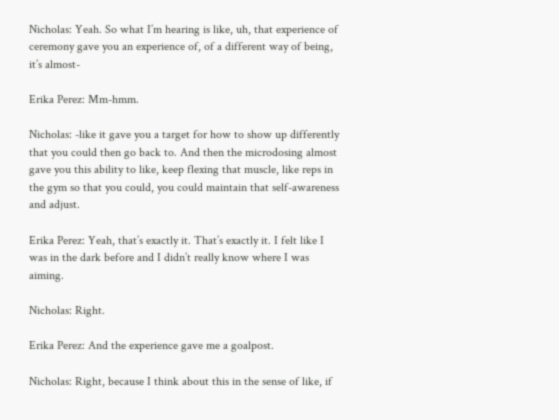Nicholas: Yeah. So what I’m hearing is like, uh, that experience of ceremony gave you an experience of, of a different way of being, it’s almost-

Erika Perez: Mm-hmm.

Nicholas: -like it gave you a target for how to show up differently that you could then go back to. And then the microdosing almost gave you this ability to like, keep flexing that muscle, like reps in the gym so that you could, you could maintain that self-awareness and adjust.

Erika Perez: Yeah, that’s exactly it. That’s exactly it. I felt like I was in the dark before and I didn’t really know where I was aiming.

Nicholas: Right.

Erika Perez: And the experience gave me a goalpost.

Nicholas: Right, because I think about this in the sense of like, if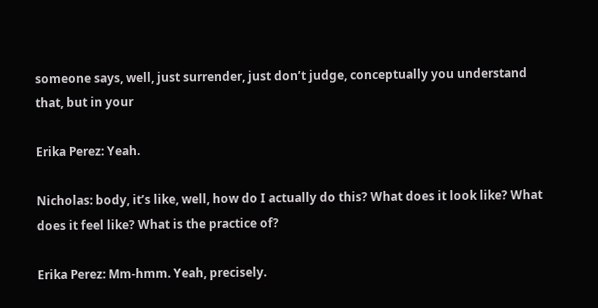someone says, well, just surrender, just don’t judge, conceptually you understand that, but in your

Erika Perez: Yeah.

Nicholas: body, it’s like, well, how do I actually do this? What does it look like? What does it feel like? What is the practice of?

Erika Perez: Mm-hmm. Yeah, precisely.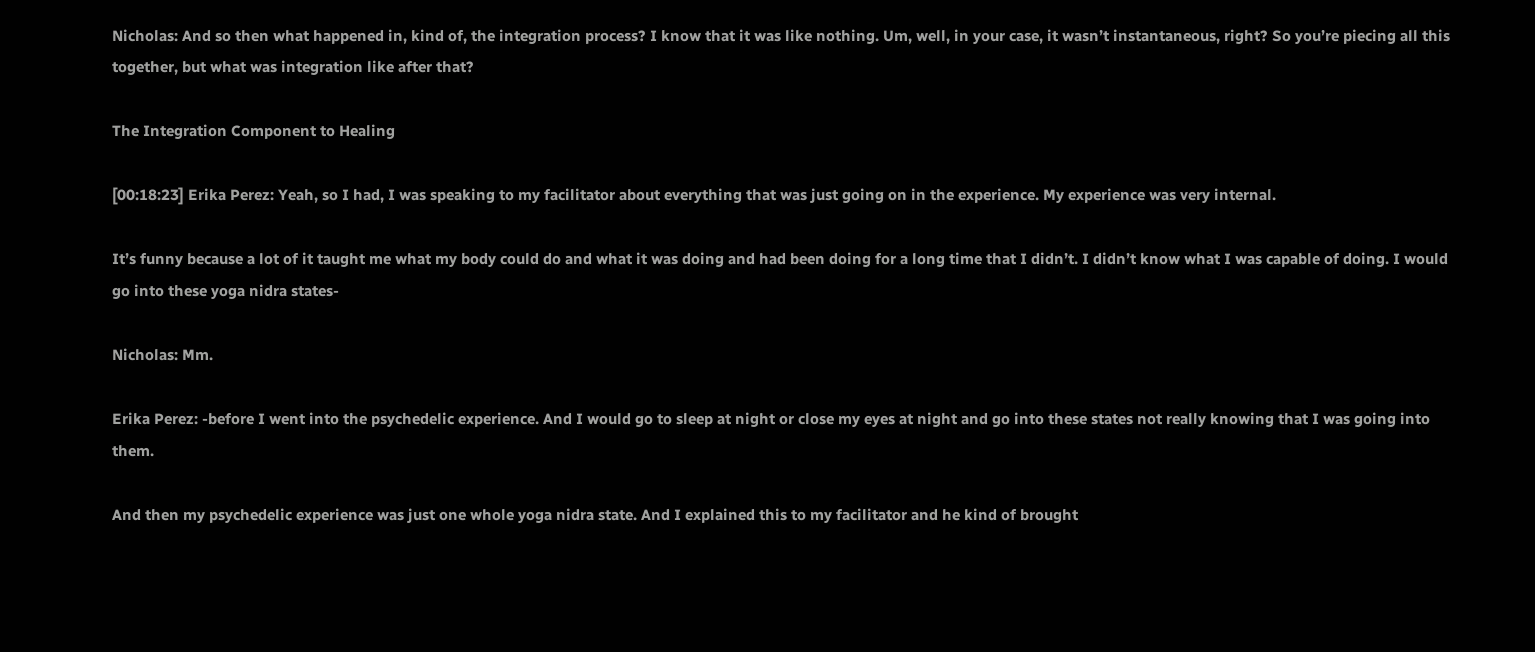Nicholas: And so then what happened in, kind of, the integration process? I know that it was like nothing. Um, well, in your case, it wasn’t instantaneous, right? So you’re piecing all this together, but what was integration like after that?

The Integration Component to Healing

[00:18:23] Erika Perez: Yeah, so I had, I was speaking to my facilitator about everything that was just going on in the experience. My experience was very internal.

It’s funny because a lot of it taught me what my body could do and what it was doing and had been doing for a long time that I didn’t. I didn’t know what I was capable of doing. I would go into these yoga nidra states-

Nicholas: Mm.

Erika Perez: -before I went into the psychedelic experience. And I would go to sleep at night or close my eyes at night and go into these states not really knowing that I was going into them.

And then my psychedelic experience was just one whole yoga nidra state. And I explained this to my facilitator and he kind of brought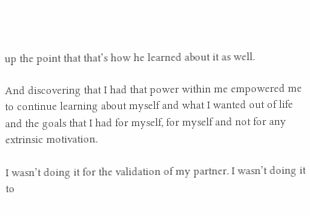up the point that that’s how he learned about it as well.

And discovering that I had that power within me empowered me to continue learning about myself and what I wanted out of life and the goals that I had for myself, for myself and not for any extrinsic motivation.

I wasn’t doing it for the validation of my partner. I wasn’t doing it to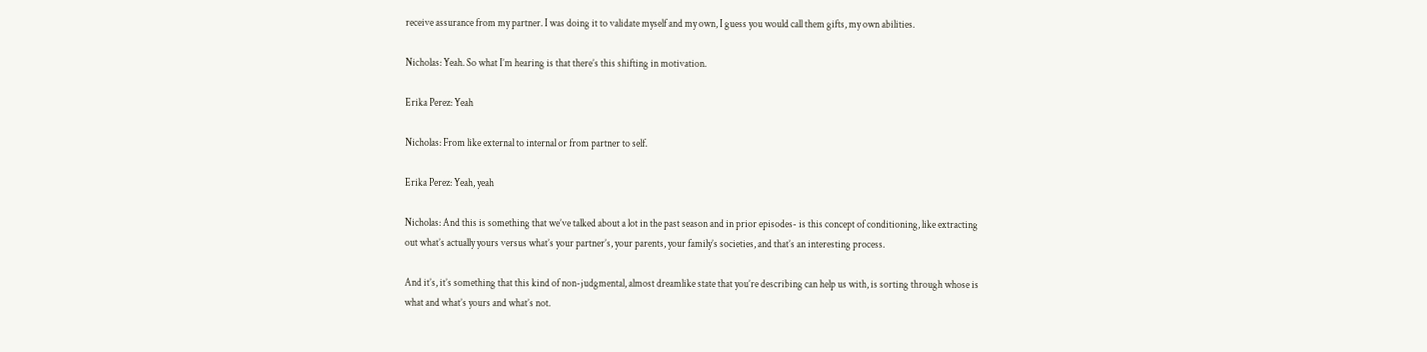receive assurance from my partner. I was doing it to validate myself and my own, I guess you would call them gifts, my own abilities.

Nicholas: Yeah. So what I’m hearing is that there’s this shifting in motivation.

Erika Perez: Yeah

Nicholas: From like external to internal or from partner to self.

Erika Perez: Yeah, yeah

Nicholas: And this is something that we’ve talked about a lot in the past season and in prior episodes- is this concept of conditioning, like extracting out what’s actually yours versus what’s your partner’s, your parents, your family’s societies, and that’s an interesting process.

And it’s, it’s something that this kind of non-judgmental, almost dreamlike state that you’re describing can help us with, is sorting through whose is what and what’s yours and what’s not.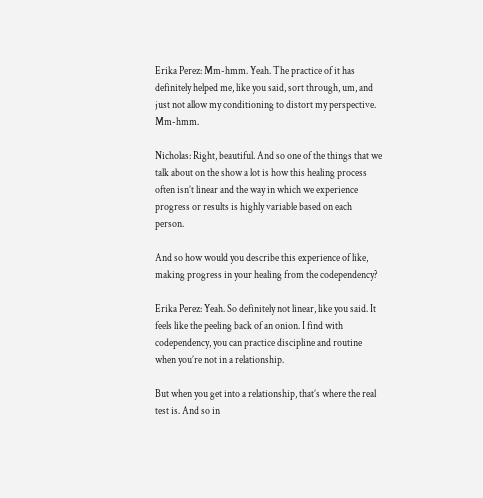Erika Perez: Mm-hmm. Yeah. The practice of it has definitely helped me, like you said, sort through, um, and just not allow my conditioning to distort my perspective. Mm-hmm.

Nicholas: Right, beautiful. And so one of the things that we talk about on the show a lot is how this healing process often isn’t linear and the way in which we experience progress or results is highly variable based on each person.

And so how would you describe this experience of like, making progress in your healing from the codependency?

Erika Perez: Yeah. So definitely not linear, like you said. It feels like the peeling back of an onion. I find with codependency, you can practice discipline and routine when you’re not in a relationship.

But when you get into a relationship, that’s where the real test is. And so in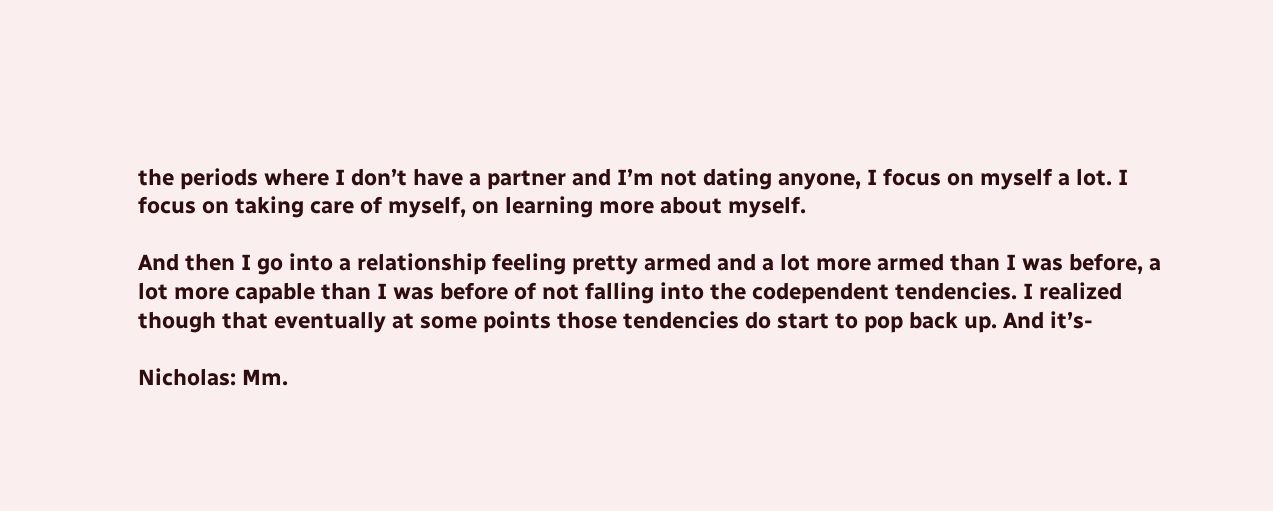the periods where I don’t have a partner and I’m not dating anyone, I focus on myself a lot. I focus on taking care of myself, on learning more about myself.

And then I go into a relationship feeling pretty armed and a lot more armed than I was before, a lot more capable than I was before of not falling into the codependent tendencies. I realized though that eventually at some points those tendencies do start to pop back up. And it’s-

Nicholas: Mm.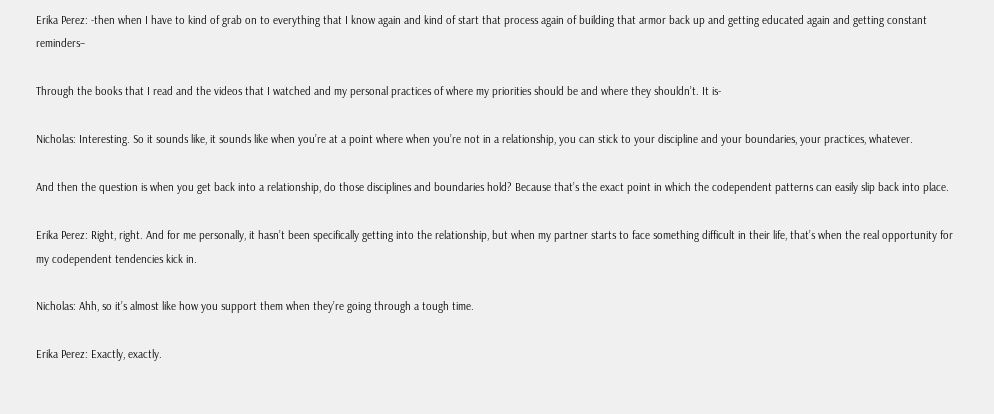Erika Perez: -then when I have to kind of grab on to everything that I know again and kind of start that process again of building that armor back up and getting educated again and getting constant reminders–

Through the books that I read and the videos that I watched and my personal practices of where my priorities should be and where they shouldn’t. It is-

Nicholas: Interesting. So it sounds like, it sounds like when you’re at a point where when you’re not in a relationship, you can stick to your discipline and your boundaries, your practices, whatever.

And then the question is when you get back into a relationship, do those disciplines and boundaries hold? Because that’s the exact point in which the codependent patterns can easily slip back into place.

Erika Perez: Right, right. And for me personally, it hasn’t been specifically getting into the relationship, but when my partner starts to face something difficult in their life, that’s when the real opportunity for my codependent tendencies kick in.

Nicholas: Ahh, so it’s almost like how you support them when they’re going through a tough time.

Erika Perez: Exactly, exactly.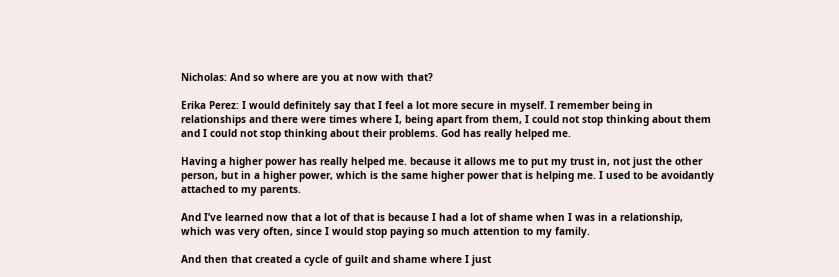Nicholas: And so where are you at now with that?

Erika Perez: I would definitely say that I feel a lot more secure in myself. I remember being in relationships and there were times where I, being apart from them, I could not stop thinking about them and I could not stop thinking about their problems. God has really helped me.

Having a higher power has really helped me. because it allows me to put my trust in, not just the other person, but in a higher power, which is the same higher power that is helping me. I used to be avoidantly attached to my parents.

And I’ve learned now that a lot of that is because I had a lot of shame when I was in a relationship, which was very often, since I would stop paying so much attention to my family.

And then that created a cycle of guilt and shame where I just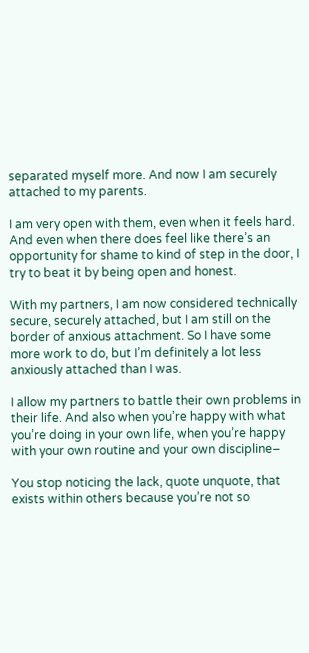separated myself more. And now I am securely attached to my parents.

I am very open with them, even when it feels hard. And even when there does feel like there’s an opportunity for shame to kind of step in the door, I try to beat it by being open and honest.

With my partners, I am now considered technically secure, securely attached, but I am still on the border of anxious attachment. So I have some more work to do, but I’m definitely a lot less anxiously attached than I was.

I allow my partners to battle their own problems in their life. And also when you’re happy with what you’re doing in your own life, when you’re happy with your own routine and your own discipline–

You stop noticing the lack, quote unquote, that exists within others because you’re not so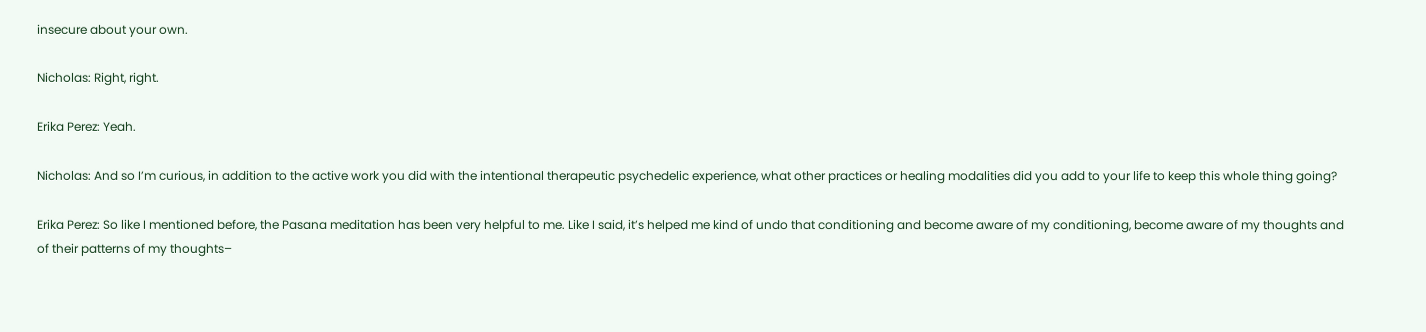insecure about your own.

Nicholas: Right, right.

Erika Perez: Yeah.

Nicholas: And so I’m curious, in addition to the active work you did with the intentional therapeutic psychedelic experience, what other practices or healing modalities did you add to your life to keep this whole thing going?

Erika Perez: So like I mentioned before, the Pasana meditation has been very helpful to me. Like I said, it’s helped me kind of undo that conditioning and become aware of my conditioning, become aware of my thoughts and of their patterns of my thoughts–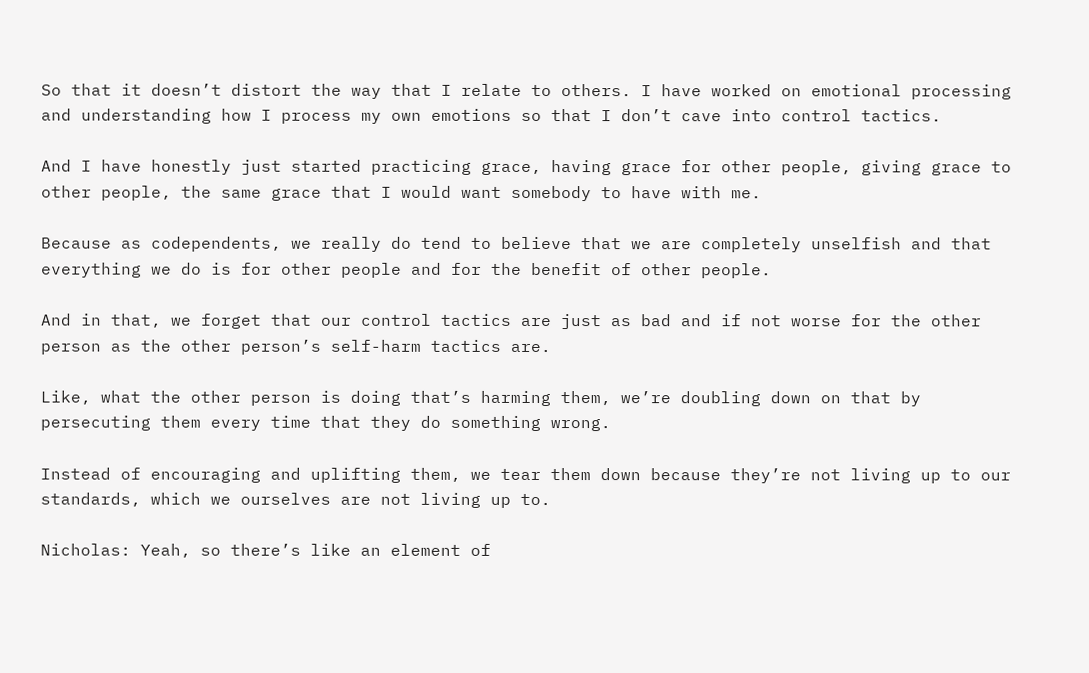So that it doesn’t distort the way that I relate to others. I have worked on emotional processing and understanding how I process my own emotions so that I don’t cave into control tactics.

And I have honestly just started practicing grace, having grace for other people, giving grace to other people, the same grace that I would want somebody to have with me.

Because as codependents, we really do tend to believe that we are completely unselfish and that everything we do is for other people and for the benefit of other people.

And in that, we forget that our control tactics are just as bad and if not worse for the other person as the other person’s self-harm tactics are.

Like, what the other person is doing that’s harming them, we’re doubling down on that by persecuting them every time that they do something wrong.

Instead of encouraging and uplifting them, we tear them down because they’re not living up to our standards, which we ourselves are not living up to.

Nicholas: Yeah, so there’s like an element of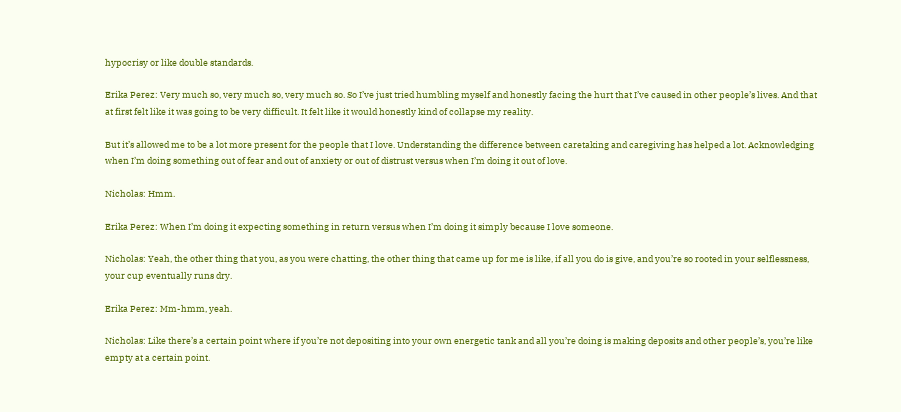hypocrisy or like double standards.

Erika Perez: Very much so, very much so, very much so. So I’ve just tried humbling myself and honestly facing the hurt that I’ve caused in other people’s lives. And that at first felt like it was going to be very difficult. It felt like it would honestly kind of collapse my reality.

But it’s allowed me to be a lot more present for the people that I love. Understanding the difference between caretaking and caregiving has helped a lot. Acknowledging when I’m doing something out of fear and out of anxiety or out of distrust versus when I’m doing it out of love.

Nicholas: Hmm.

Erika Perez: When I’m doing it expecting something in return versus when I’m doing it simply because I love someone.

Nicholas: Yeah, the other thing that you, as you were chatting, the other thing that came up for me is like, if all you do is give, and you’re so rooted in your selflessness, your cup eventually runs dry.

Erika Perez: Mm-hmm, yeah.

Nicholas: Like there’s a certain point where if you’re not depositing into your own energetic tank and all you’re doing is making deposits and other people’s, you’re like empty at a certain point.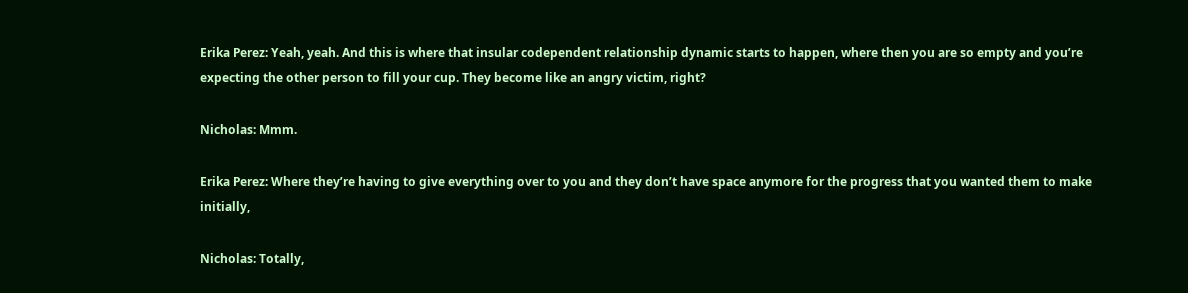Erika Perez: Yeah, yeah. And this is where that insular codependent relationship dynamic starts to happen, where then you are so empty and you’re expecting the other person to fill your cup. They become like an angry victim, right?

Nicholas: Mmm.

Erika Perez: Where they’re having to give everything over to you and they don’t have space anymore for the progress that you wanted them to make initially,

Nicholas: Totally,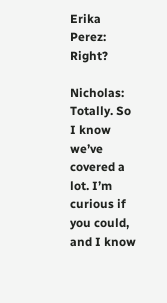Erika Perez: Right?

Nicholas: Totally. So I know we’ve covered a lot. I’m curious if you could, and I know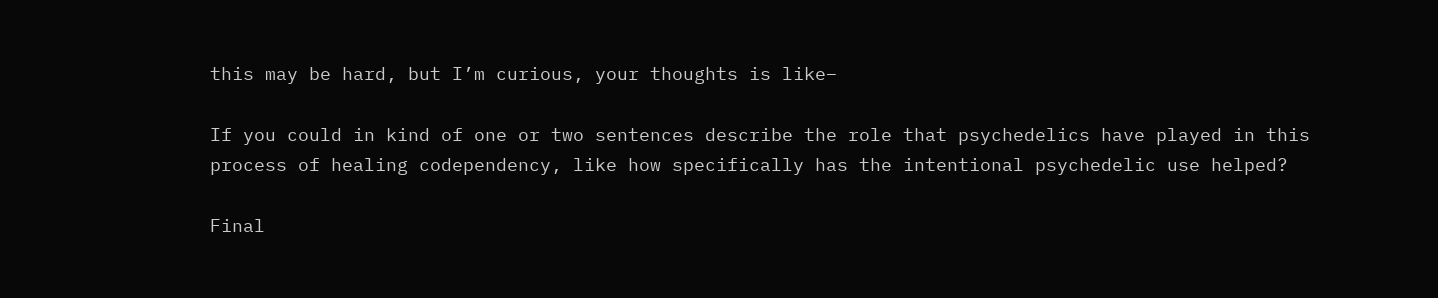this may be hard, but I’m curious, your thoughts is like–

If you could in kind of one or two sentences describe the role that psychedelics have played in this process of healing codependency, like how specifically has the intentional psychedelic use helped?

Final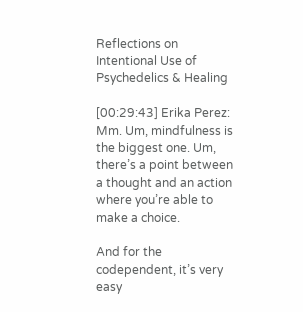Reflections on Intentional Use of Psychedelics & Healing

[00:29:43] Erika Perez: Mm. Um, mindfulness is the biggest one. Um, there’s a point between a thought and an action where you’re able to make a choice.

And for the codependent, it’s very easy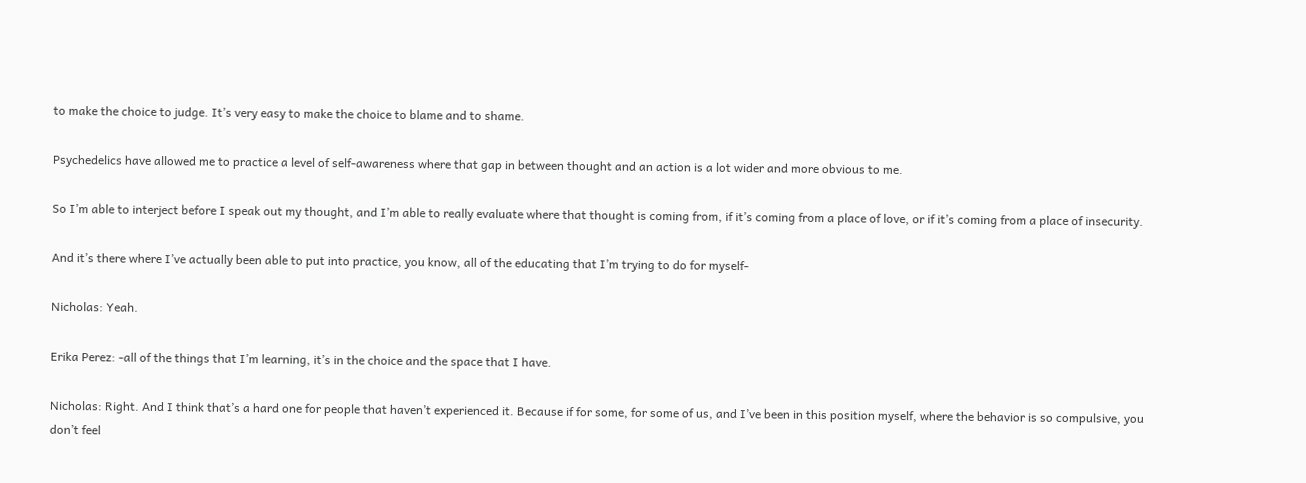to make the choice to judge. It’s very easy to make the choice to blame and to shame.

Psychedelics have allowed me to practice a level of self-awareness where that gap in between thought and an action is a lot wider and more obvious to me.

So I’m able to interject before I speak out my thought, and I’m able to really evaluate where that thought is coming from, if it’s coming from a place of love, or if it’s coming from a place of insecurity.

And it’s there where I’ve actually been able to put into practice, you know, all of the educating that I’m trying to do for myself-

Nicholas: Yeah.

Erika Perez: -all of the things that I’m learning, it’s in the choice and the space that I have.

Nicholas: Right. And I think that’s a hard one for people that haven’t experienced it. Because if for some, for some of us, and I’ve been in this position myself, where the behavior is so compulsive, you don’t feel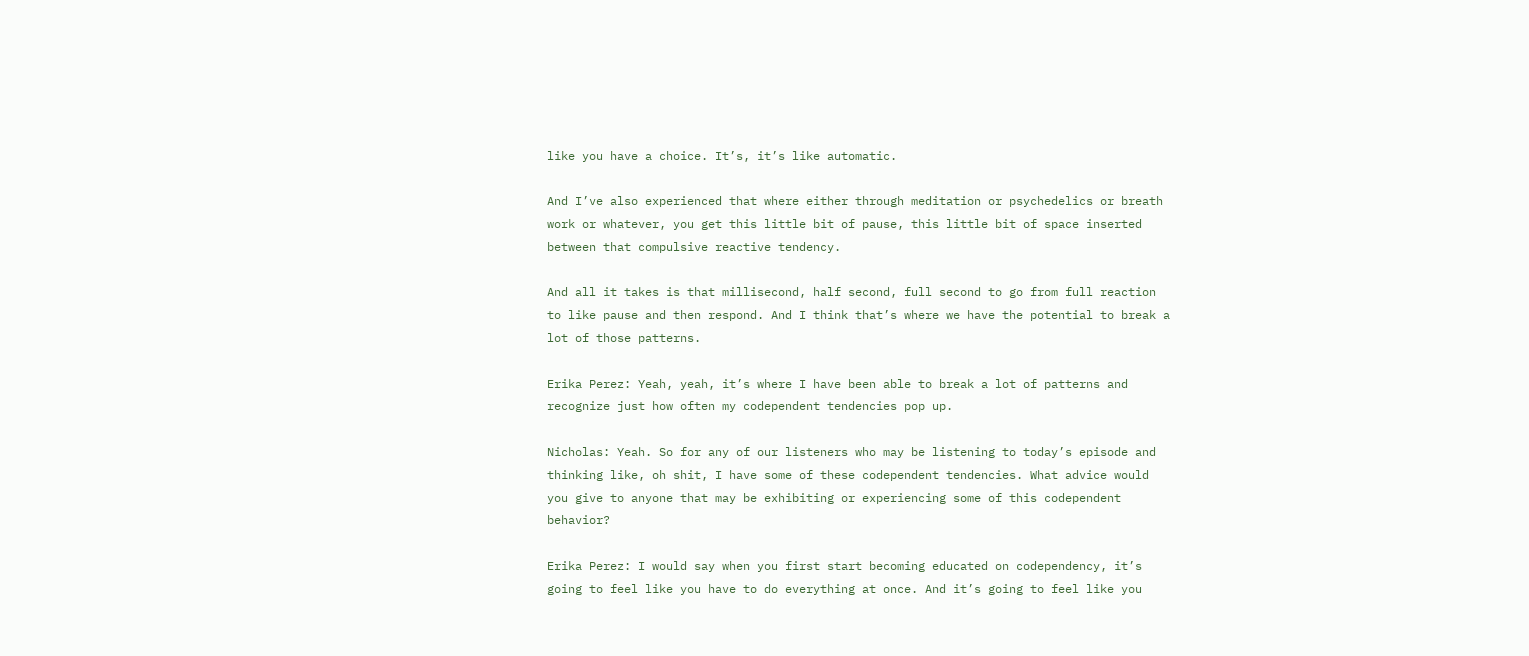like you have a choice. It’s, it’s like automatic.

And I’ve also experienced that where either through meditation or psychedelics or breath work or whatever, you get this little bit of pause, this little bit of space inserted between that compulsive reactive tendency.

And all it takes is that millisecond, half second, full second to go from full reaction to like pause and then respond. And I think that’s where we have the potential to break a lot of those patterns.

Erika Perez: Yeah, yeah, it’s where I have been able to break a lot of patterns and recognize just how often my codependent tendencies pop up.

Nicholas: Yeah. So for any of our listeners who may be listening to today’s episode and thinking like, oh shit, I have some of these codependent tendencies. What advice would you give to anyone that may be exhibiting or experiencing some of this codependent behavior?

Erika Perez: I would say when you first start becoming educated on codependency, it’s going to feel like you have to do everything at once. And it’s going to feel like you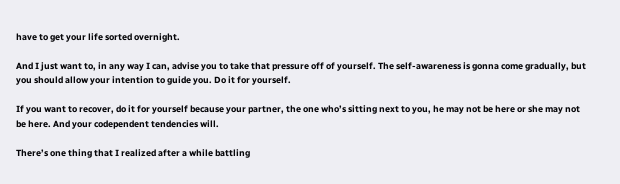have to get your life sorted overnight.

And I just want to, in any way I can, advise you to take that pressure off of yourself. The self-awareness is gonna come gradually, but you should allow your intention to guide you. Do it for yourself.

If you want to recover, do it for yourself because your partner, the one who’s sitting next to you, he may not be here or she may not be here. And your codependent tendencies will.

There’s one thing that I realized after a while battling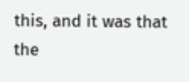this, and it was that the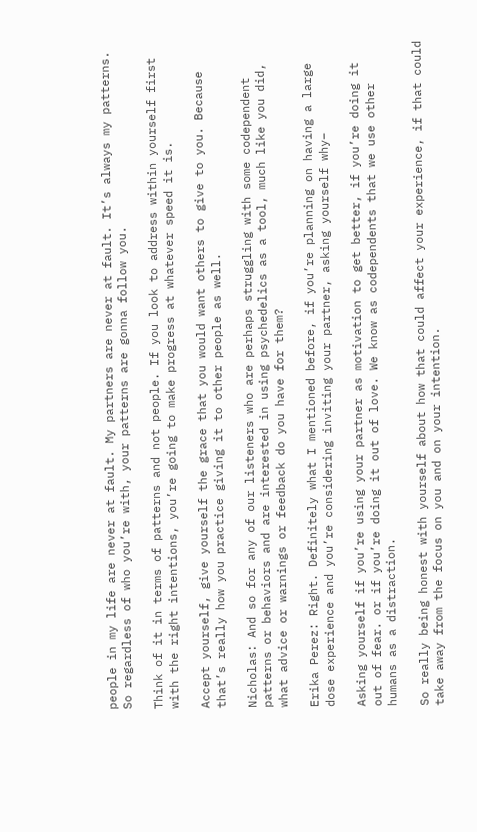people in my life are never at fault. My partners are never at fault. It’s always my patterns. So regardless of who you’re with, your patterns are gonna follow you.

Think of it in terms of patterns and not people. If you look to address within yourself first with the right intentions, you’re going to make progress at whatever speed it is.

Accept yourself, give yourself the grace that you would want others to give to you. Because that’s really how you practice giving it to other people as well.

Nicholas: And so for any of our listeners who are perhaps struggling with some codependent patterns or behaviors and are interested in using psychedelics as a tool, much like you did, what advice or warnings or feedback do you have for them?

Erika Perez: Right. Definitely what I mentioned before, if you’re planning on having a large dose experience and you’re considering inviting your partner, asking yourself why–

Asking yourself if you’re using your partner as motivation to get better, if you’re doing it out of fear. or if you’re doing it out of love. We know as codependents that we use other humans as a distraction.

So really being honest with yourself about how that could affect your experience, if that could take away from the focus on you and on your intention.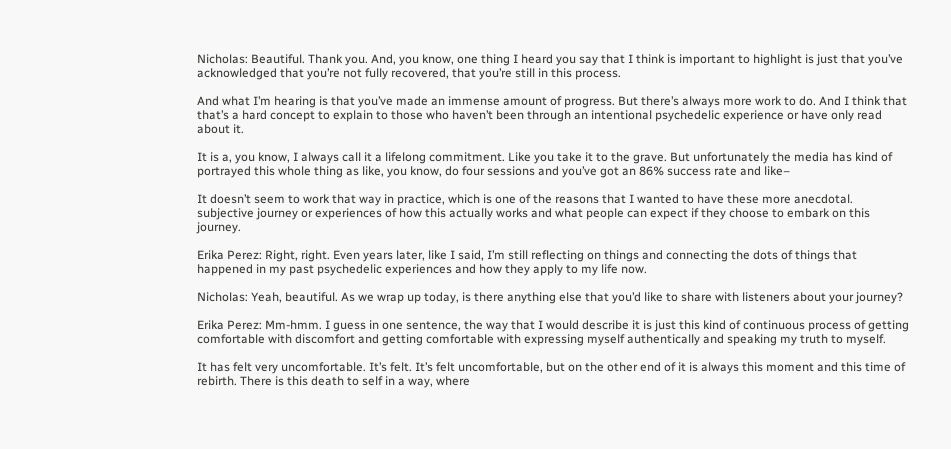Nicholas: Beautiful. Thank you. And, you know, one thing I heard you say that I think is important to highlight is just that you’ve acknowledged that you’re not fully recovered, that you’re still in this process.

And what I’m hearing is that you’ve made an immense amount of progress. But there’s always more work to do. And I think that that’s a hard concept to explain to those who haven’t been through an intentional psychedelic experience or have only read about it.

It is a, you know, I always call it a lifelong commitment. Like you take it to the grave. But unfortunately the media has kind of portrayed this whole thing as like, you know, do four sessions and you’ve got an 86% success rate and like–

It doesn’t seem to work that way in practice, which is one of the reasons that I wanted to have these more anecdotal. subjective journey or experiences of how this actually works and what people can expect if they choose to embark on this journey.

Erika Perez: Right, right. Even years later, like I said, I’m still reflecting on things and connecting the dots of things that happened in my past psychedelic experiences and how they apply to my life now.

Nicholas: Yeah, beautiful. As we wrap up today, is there anything else that you’d like to share with listeners about your journey?

Erika Perez: Mm-hmm. I guess in one sentence, the way that I would describe it is just this kind of continuous process of getting comfortable with discomfort and getting comfortable with expressing myself authentically and speaking my truth to myself.

It has felt very uncomfortable. It’s felt. It’s felt uncomfortable, but on the other end of it is always this moment and this time of rebirth. There is this death to self in a way, where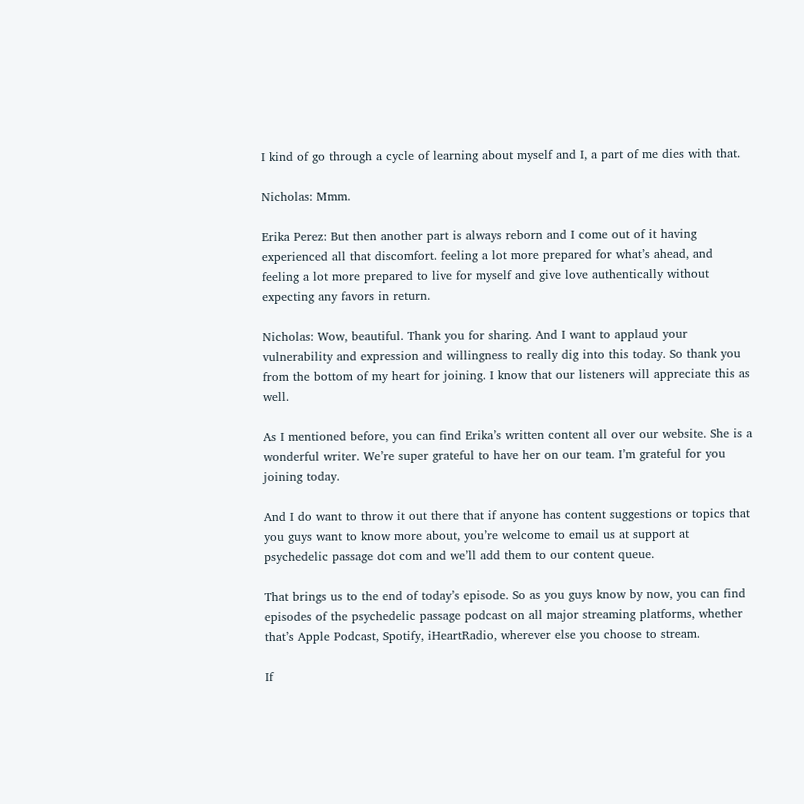I kind of go through a cycle of learning about myself and I, a part of me dies with that.

Nicholas: Mmm.

Erika Perez: But then another part is always reborn and I come out of it having experienced all that discomfort. feeling a lot more prepared for what’s ahead, and feeling a lot more prepared to live for myself and give love authentically without expecting any favors in return.

Nicholas: Wow, beautiful. Thank you for sharing. And I want to applaud your vulnerability and expression and willingness to really dig into this today. So thank you from the bottom of my heart for joining. I know that our listeners will appreciate this as well.

As I mentioned before, you can find Erika’s written content all over our website. She is a wonderful writer. We’re super grateful to have her on our team. I’m grateful for you joining today.

And I do want to throw it out there that if anyone has content suggestions or topics that you guys want to know more about, you’re welcome to email us at support at psychedelic passage dot com and we’ll add them to our content queue.

That brings us to the end of today’s episode. So as you guys know by now, you can find episodes of the psychedelic passage podcast on all major streaming platforms, whether that’s Apple Podcast, Spotify, iHeartRadio, wherever else you choose to stream.

If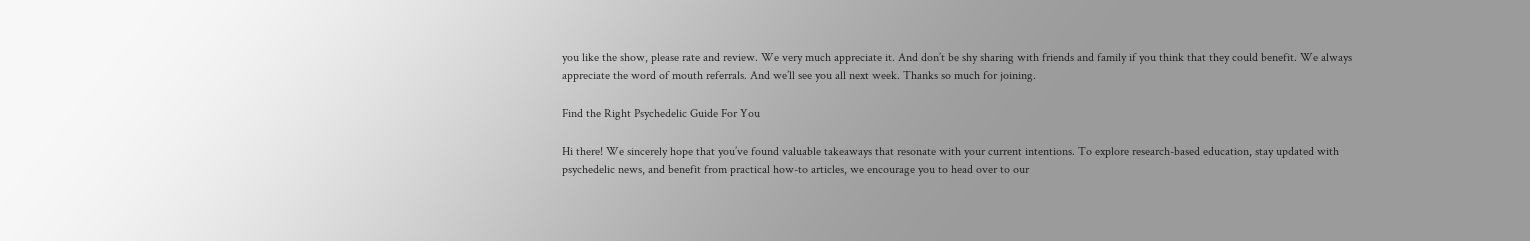you like the show, please rate and review. We very much appreciate it. And don’t be shy sharing with friends and family if you think that they could benefit. We always appreciate the word of mouth referrals. And we’ll see you all next week. Thanks so much for joining.

Find the Right Psychedelic Guide For You

Hi there! We sincerely hope that you’ve found valuable takeaways that resonate with your current intentions. To explore research-based education, stay updated with psychedelic news, and benefit from practical how-to articles, we encourage you to head over to our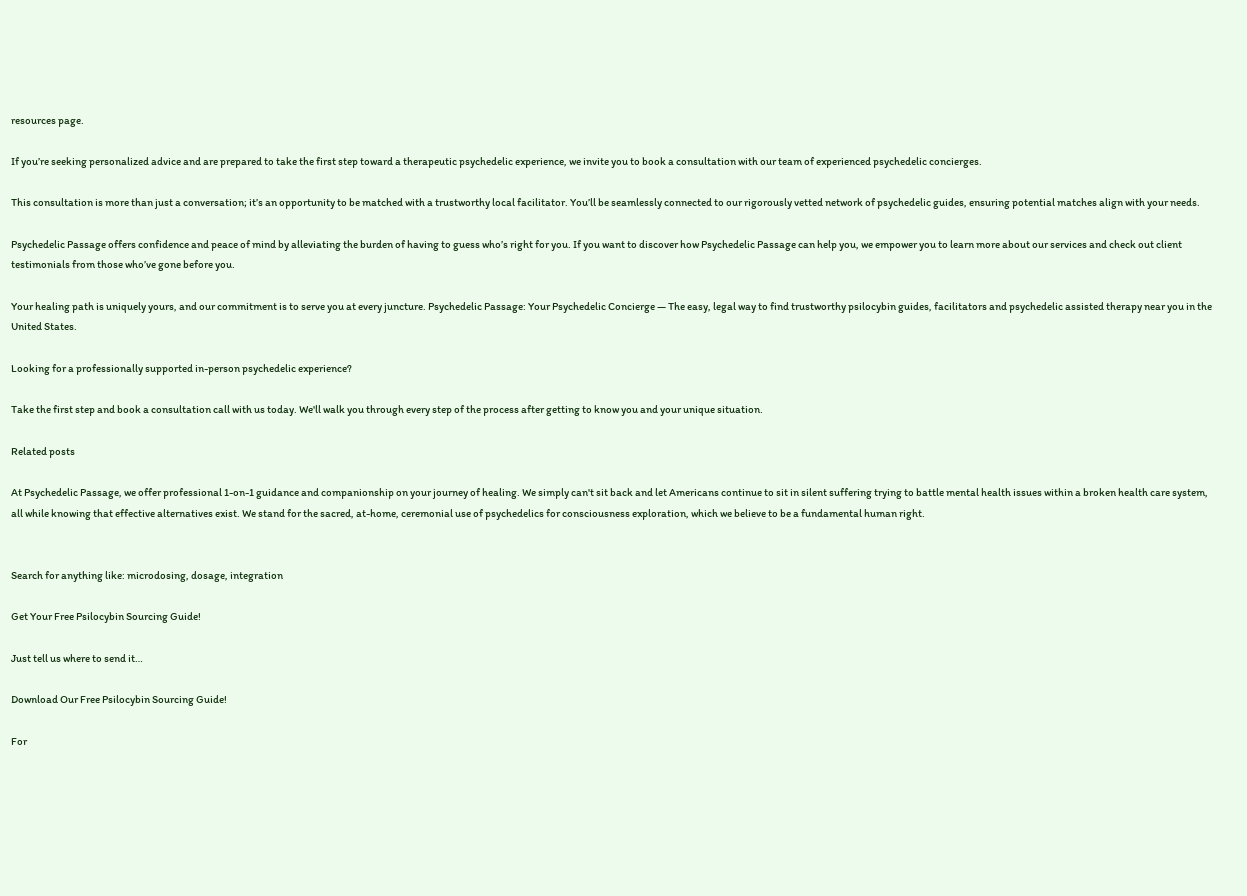resources page.

If you’re seeking personalized advice and are prepared to take the first step toward a therapeutic psychedelic experience, we invite you to book a consultation with our team of experienced psychedelic concierges.

This consultation is more than just a conversation; it’s an opportunity to be matched with a trustworthy local facilitator. You’ll be seamlessly connected to our rigorously vetted network of psychedelic guides, ensuring potential matches align with your needs.

Psychedelic Passage offers confidence and peace of mind by alleviating the burden of having to guess who’s right for you. If you want to discover how Psychedelic Passage can help you, we empower you to learn more about our services and check out client testimonials from those who’ve gone before you.

Your healing path is uniquely yours, and our commitment is to serve you at every juncture. Psychedelic Passage: Your Psychedelic Concierge — The easy, legal way to find trustworthy psilocybin guides, facilitators and psychedelic assisted therapy near you in the United States.

Looking for a professionally supported in-person psychedelic experience?

Take the first step and book a consultation call with us today. We'll walk you through every step of the process after getting to know you and your unique situation.

Related posts

At Psychedelic Passage, we offer professional 1-on-1 guidance and companionship on your journey of healing. We simply can't sit back and let Americans continue to sit in silent suffering trying to battle mental health issues within a broken health care system, all while knowing that effective alternatives exist. We stand for the sacred, at-home, ceremonial use of psychedelics for consciousness exploration, which we believe to be a fundamental human right.


Search for anything like: microdosing, dosage, integration

Get Your Free Psilocybin Sourcing Guide!

Just tell us where to send it…

Download Our Free Psilocybin Sourcing Guide!

For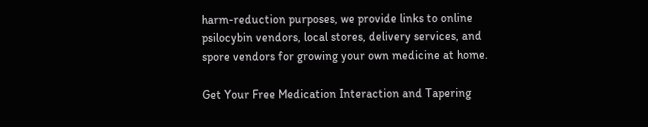harm-reduction purposes, we provide links to online psilocybin vendors, local stores, delivery services, and spore vendors for growing your own medicine at home.

Get Your Free Medication Interaction and Tapering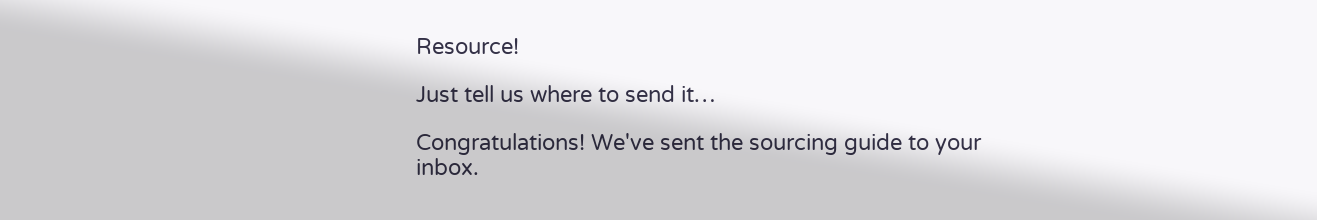Resource!

Just tell us where to send it…

Congratulations! We've sent the sourcing guide to your inbox.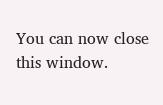You can now close this window.